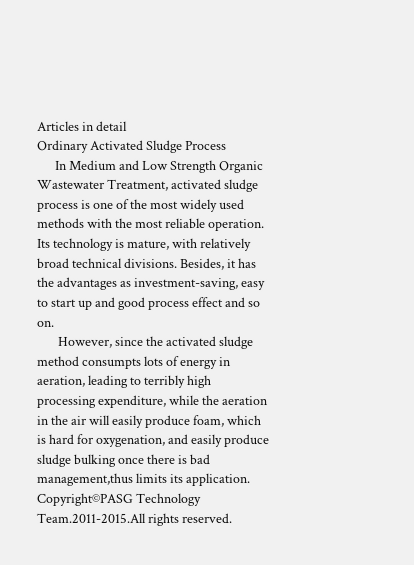Articles in detail
Ordinary Activated Sludge Process
      In Medium and Low Strength Organic Wastewater Treatment, activated sludge process is one of the most widely used methods with the most reliable operation. Its technology is mature, with relatively broad technical divisions. Besides, it has the advantages as investment-saving, easy to start up and good process effect and so on.
       However, since the activated sludge method consumpts lots of energy in aeration, leading to terribly high processing expenditure, while the aeration in the air will easily produce foam, which is hard for oxygenation, and easily produce sludge bulking once there is bad management,thus limits its application.
Copyright©PASG Technology Team.2011-2015.All rights reserved.